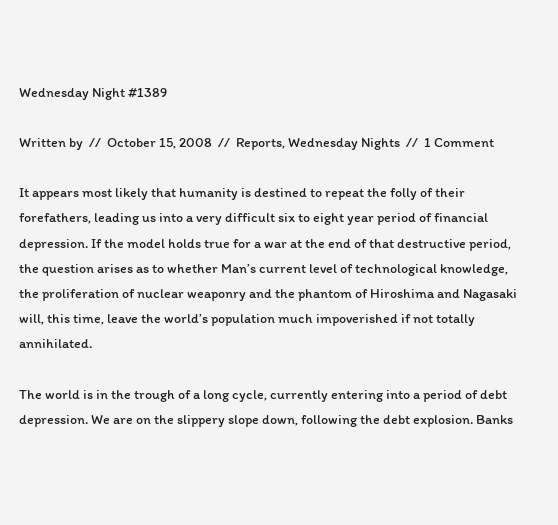Wednesday Night #1389

Written by  //  October 15, 2008  //  Reports, Wednesday Nights  //  1 Comment

It appears most likely that humanity is destined to repeat the folly of their forefathers, leading us into a very difficult six to eight year period of financial depression. If the model holds true for a war at the end of that destructive period, the question arises as to whether Man’s current level of technological knowledge, the proliferation of nuclear weaponry and the phantom of Hiroshima and Nagasaki will, this time, leave the world’s population much impoverished if not totally annihilated.

The world is in the trough of a long cycle, currently entering into a period of debt depression. We are on the slippery slope down, following the debt explosion. Banks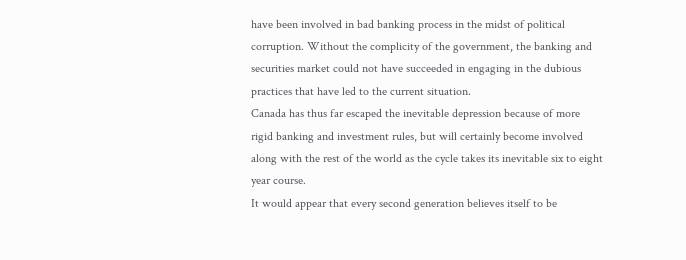have been involved in bad banking process in the midst of political corruption. Without the complicity of the government, the banking and securities market could not have succeeded in engaging in the dubious practices that have led to the current situation.
Canada has thus far escaped the inevitable depression because of more rigid banking and investment rules, but will certainly become involved along with the rest of the world as the cycle takes its inevitable six to eight year course.
It would appear that every second generation believes itself to be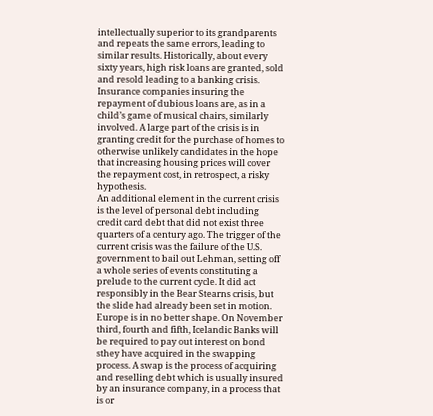intellectually superior to its grandparents and repeats the same errors, leading to similar results. Historically, about every sixty years, high risk loans are granted, sold and resold leading to a banking crisis. Insurance companies insuring the repayment of dubious loans are, as in a child’s game of musical chairs, similarly involved. A large part of the crisis is in granting credit for the purchase of homes to otherwise unlikely candidates in the hope that increasing housing prices will cover the repayment cost, in retrospect, a risky hypothesis.
An additional element in the current crisis is the level of personal debt including credit card debt that did not exist three quarters of a century ago. The trigger of the current crisis was the failure of the U.S. government to bail out Lehman, setting off a whole series of events constituting a prelude to the current cycle. It did act responsibly in the Bear Stearns crisis, but the slide had already been set in motion.
Europe is in no better shape. On November third, fourth and fifth, Icelandic Banks will be required to pay out interest on bond sthey have acquired in the swapping process. A swap is the process of acquiring and reselling debt which is usually insured by an insurance company, in a process that is or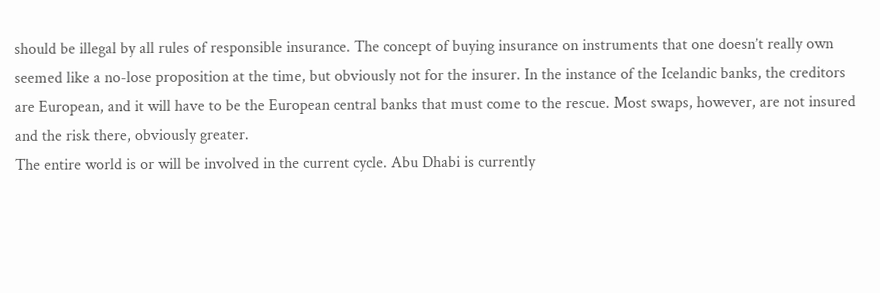should be illegal by all rules of responsible insurance. The concept of buying insurance on instruments that one doesn’t really own seemed like a no-lose proposition at the time, but obviously not for the insurer. In the instance of the Icelandic banks, the creditors are European, and it will have to be the European central banks that must come to the rescue. Most swaps, however, are not insured and the risk there, obviously greater.
The entire world is or will be involved in the current cycle. Abu Dhabi is currently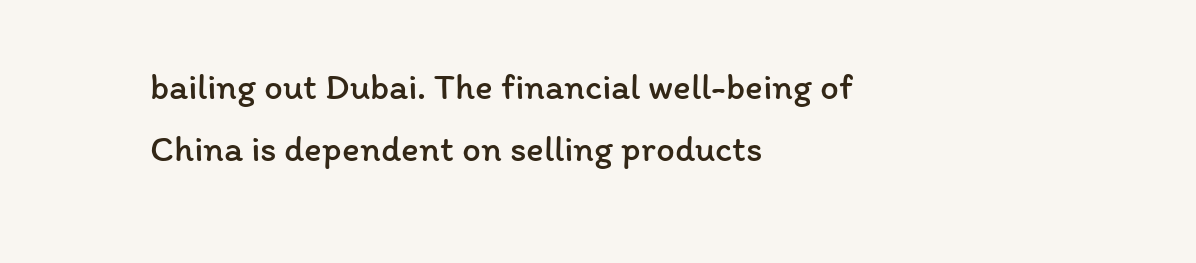bailing out Dubai. The financial well-being of China is dependent on selling products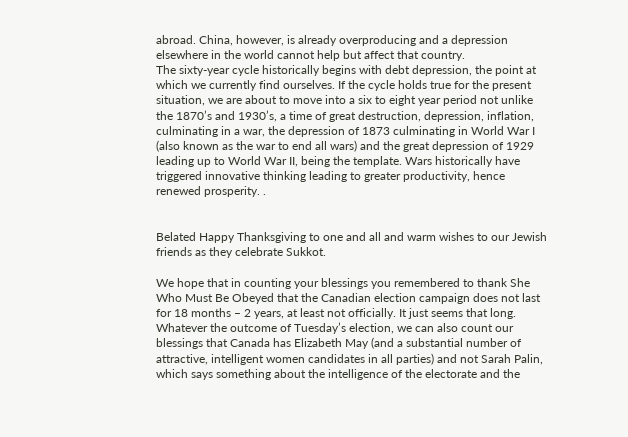abroad. China, however, is already overproducing and a depression elsewhere in the world cannot help but affect that country.
The sixty-year cycle historically begins with debt depression, the point at which we currently find ourselves. If the cycle holds true for the present situation, we are about to move into a six to eight year period not unlike the 1870’s and 1930’s, a time of great destruction, depression, inflation, culminating in a war, the depression of 1873 culminating in World War I (also known as the war to end all wars) and the great depression of 1929 leading up to World War II, being the template. Wars historically have triggered innovative thinking leading to greater productivity, hence renewed prosperity. .


Belated Happy Thanksgiving to one and all and warm wishes to our Jewish friends as they celebrate Sukkot.

We hope that in counting your blessings you remembered to thank She Who Must Be Obeyed that the Canadian election campaign does not last for 18 months – 2 years, at least not officially. It just seems that long. Whatever the outcome of Tuesday’s election, we can also count our blessings that Canada has Elizabeth May (and a substantial number of attractive, intelligent women candidates in all parties) and not Sarah Palin, which says something about the intelligence of the electorate and the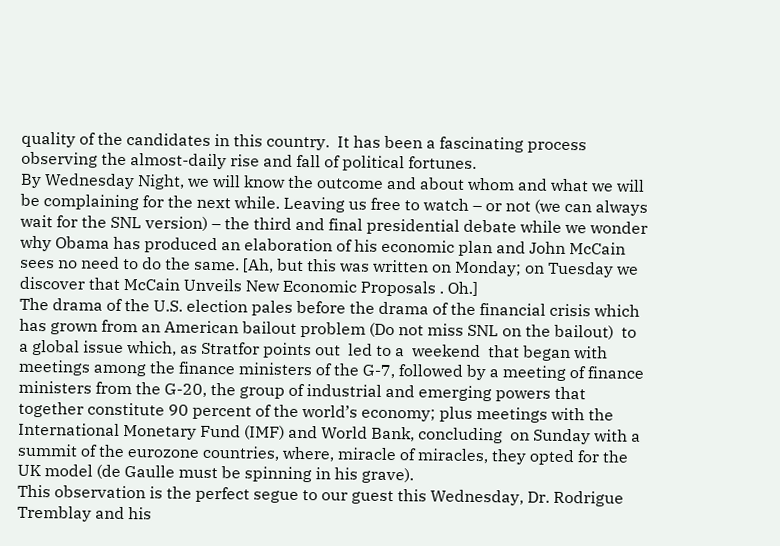quality of the candidates in this country.  It has been a fascinating process observing the almost-daily rise and fall of political fortunes.
By Wednesday Night, we will know the outcome and about whom and what we will be complaining for the next while. Leaving us free to watch – or not (we can always wait for the SNL version) – the third and final presidential debate while we wonder why Obama has produced an elaboration of his economic plan and John McCain sees no need to do the same. [Ah, but this was written on Monday; on Tuesday we discover that McCain Unveils New Economic Proposals . Oh.]
The drama of the U.S. election pales before the drama of the financial crisis which has grown from an American bailout problem (Do not miss SNL on the bailout)  to a global issue which, as Stratfor points out  led to a  weekend  that began with meetings among the finance ministers of the G-7, followed by a meeting of finance ministers from the G-20, the group of industrial and emerging powers that together constitute 90 percent of the world’s economy; plus meetings with the International Monetary Fund (IMF) and World Bank, concluding  on Sunday with a summit of the eurozone countries, where, miracle of miracles, they opted for the UK model (de Gaulle must be spinning in his grave).
This observation is the perfect segue to our guest this Wednesday, Dr. Rodrigue Tremblay and his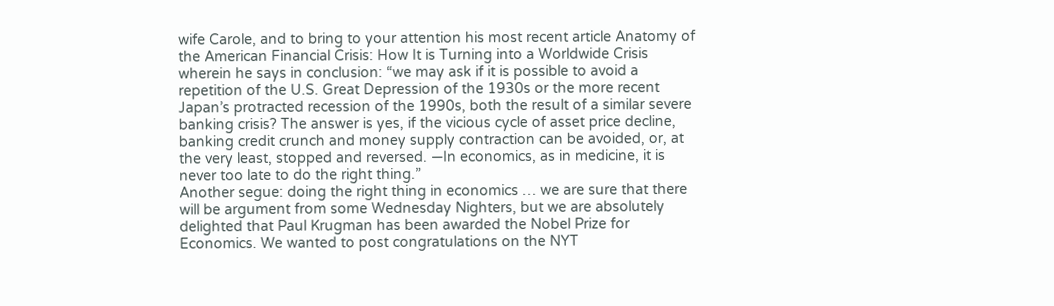wife Carole, and to bring to your attention his most recent article Anatomy of the American Financial Crisis: How It is Turning into a Worldwide Crisis wherein he says in conclusion: “we may ask if it is possible to avoid a repetition of the U.S. Great Depression of the 1930s or the more recent Japan’s protracted recession of the 1990s, both the result of a similar severe banking crisis? The answer is yes, if the vicious cycle of asset price decline, banking credit crunch and money supply contraction can be avoided, or, at the very least, stopped and reversed. —In economics, as in medicine, it is never too late to do the right thing.”
Another segue: doing the right thing in economics … we are sure that there will be argument from some Wednesday Nighters, but we are absolutely delighted that Paul Krugman has been awarded the Nobel Prize for Economics. We wanted to post congratulations on the NYT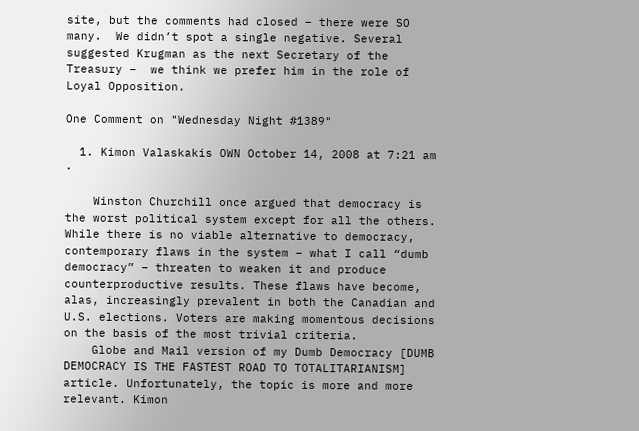site, but the comments had closed – there were SO many.  We didn’t spot a single negative. Several suggested Krugman as the next Secretary of the Treasury –  we think we prefer him in the role of Loyal Opposition.

One Comment on "Wednesday Night #1389"

  1. Kimon Valaskakis OWN October 14, 2008 at 7:21 am ·

    Winston Churchill once argued that democracy is the worst political system except for all the others. While there is no viable alternative to democracy, contemporary flaws in the system – what I call “dumb democracy” – threaten to weaken it and produce counterproductive results. These flaws have become, alas, increasingly prevalent in both the Canadian and U.S. elections. Voters are making momentous decisions on the basis of the most trivial criteria.
    Globe and Mail version of my Dumb Democracy [DUMB DEMOCRACY IS THE FASTEST ROAD TO TOTALITARIANISM] article. Unfortunately, the topic is more and more relevant. Kimon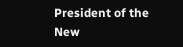President of the New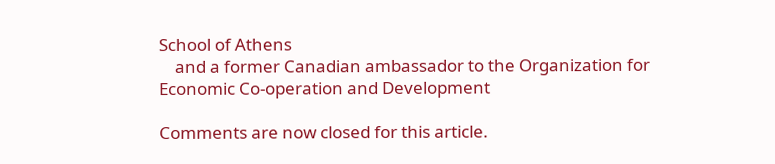School of Athens
    and a former Canadian ambassador to the Organization for Economic Co-operation and Development

Comments are now closed for this article.